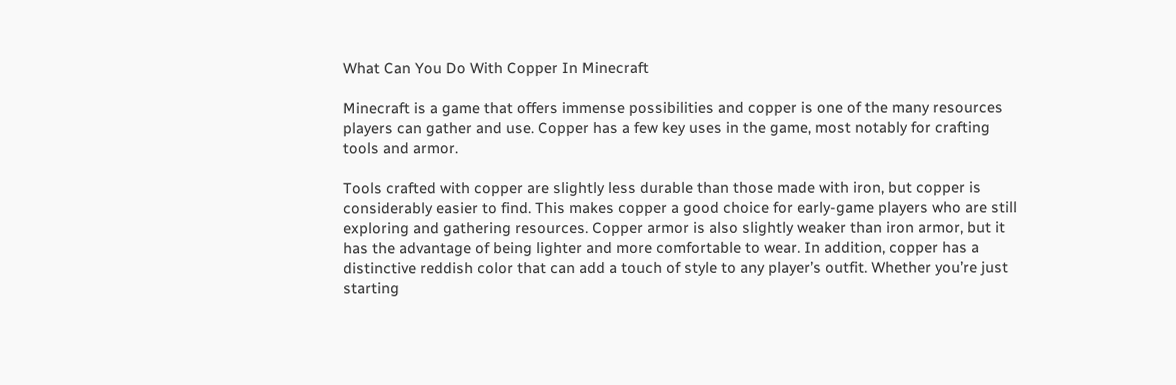What Can You Do With Copper In Minecraft

Minecraft is a game that offers immense possibilities and copper is one of the many resources players can gather and use. Copper has a few key uses in the game, most notably for crafting tools and armor.

Tools crafted with copper are slightly less durable than those made with iron, but copper is considerably easier to find. This makes copper a good choice for early-game players who are still exploring and gathering resources. Copper armor is also slightly weaker than iron armor, but it has the advantage of being lighter and more comfortable to wear. In addition, copper has a distinctive reddish color that can add a touch of style to any player’s outfit. Whether you’re just starting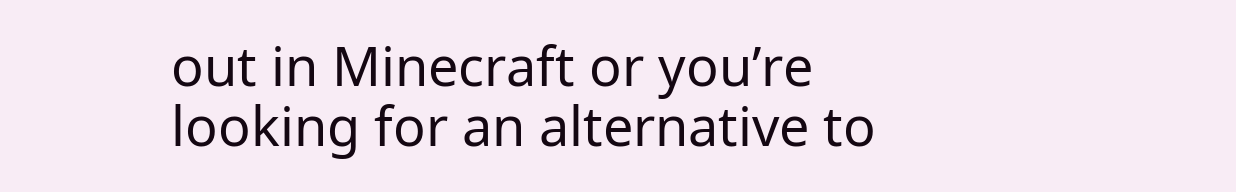out in Minecraft or you’re looking for an alternative to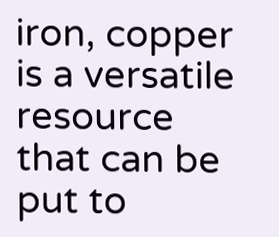iron, copper is a versatile resource that can be put to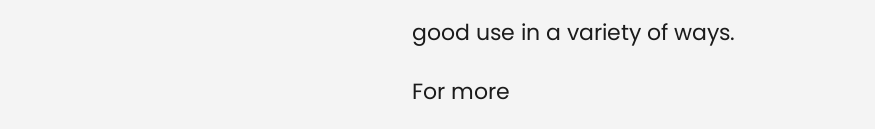good use in a variety of ways.

For more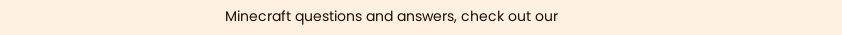Minecraft questions and answers, check out our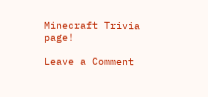Minecraft Trivia page!

Leave a Comment